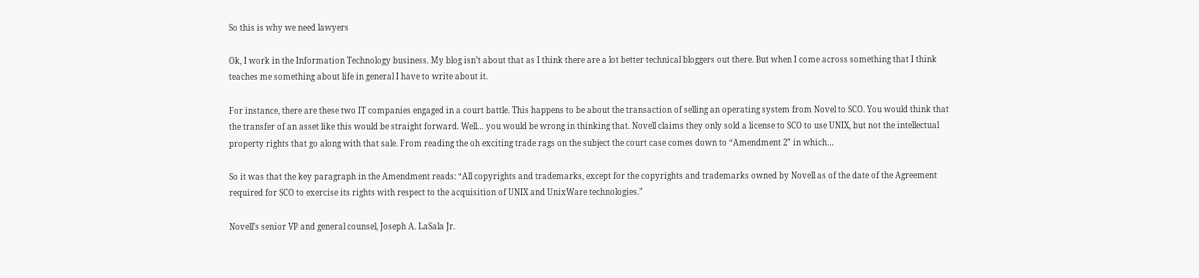So this is why we need lawyers

Ok, I work in the Information Technology business. My blog isn’t about that as I think there are a lot better technical bloggers out there. But when I come across something that I think teaches me something about life in general I have to write about it.

For instance, there are these two IT companies engaged in a court battle. This happens to be about the transaction of selling an operating system from Novel to SCO. You would think that the transfer of an asset like this would be straight forward. Well… you would be wrong in thinking that. Novell claims they only sold a license to SCO to use UNIX, but not the intellectual property rights that go along with that sale. From reading the oh exciting trade rags on the subject the court case comes down to “Amendment 2” in which…

So it was that the key paragraph in the Amendment reads: “All copyrights and trademarks, except for the copyrights and trademarks owned by Novell as of the date of the Agreement required for SCO to exercise its rights with respect to the acquisition of UNIX and UnixWare technologies.”

Novell’s senior VP and general counsel, Joseph A. LaSala Jr.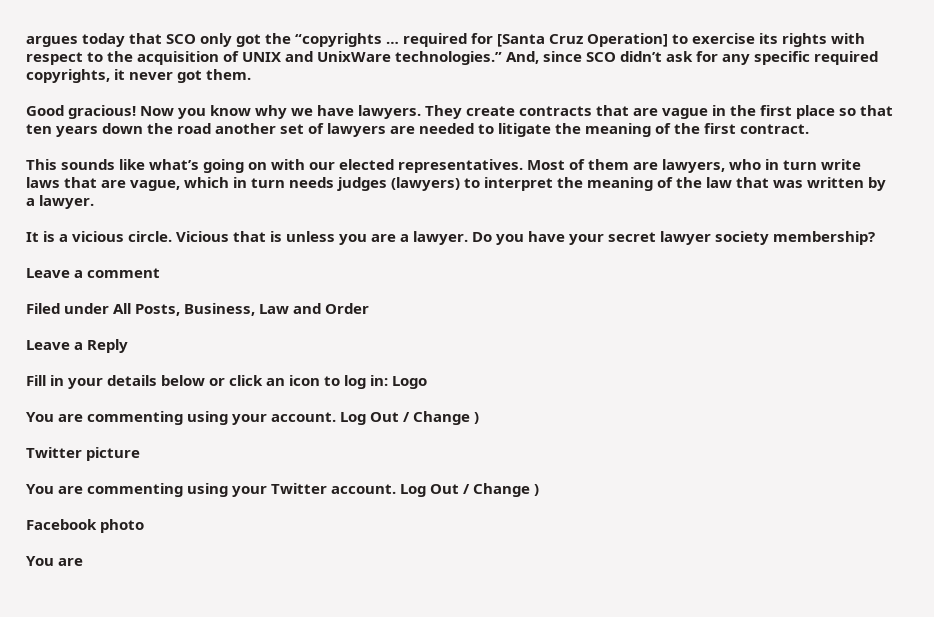argues today that SCO only got the “copyrights … required for [Santa Cruz Operation] to exercise its rights with respect to the acquisition of UNIX and UnixWare technologies.” And, since SCO didn’t ask for any specific required copyrights, it never got them.

Good gracious! Now you know why we have lawyers. They create contracts that are vague in the first place so that ten years down the road another set of lawyers are needed to litigate the meaning of the first contract.

This sounds like what’s going on with our elected representatives. Most of them are lawyers, who in turn write laws that are vague, which in turn needs judges (lawyers) to interpret the meaning of the law that was written by a lawyer.

It is a vicious circle. Vicious that is unless you are a lawyer. Do you have your secret lawyer society membership?

Leave a comment

Filed under All Posts, Business, Law and Order

Leave a Reply

Fill in your details below or click an icon to log in: Logo

You are commenting using your account. Log Out / Change )

Twitter picture

You are commenting using your Twitter account. Log Out / Change )

Facebook photo

You are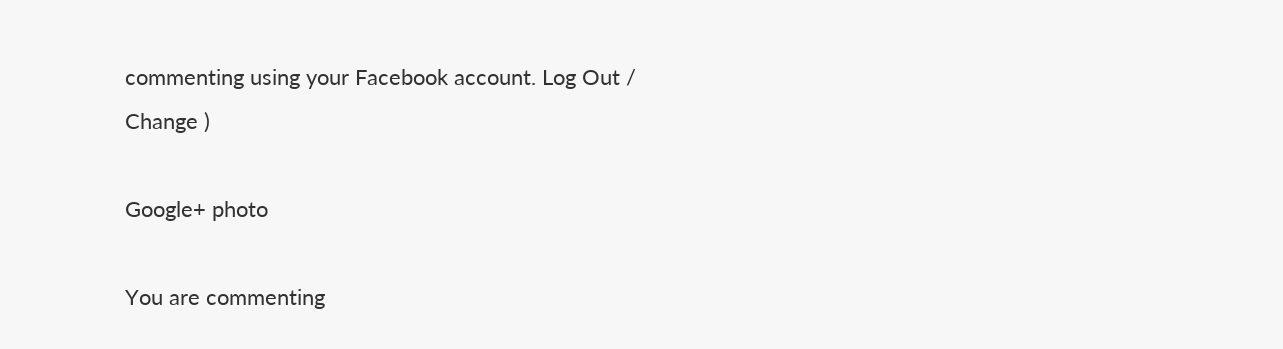commenting using your Facebook account. Log Out / Change )

Google+ photo

You are commenting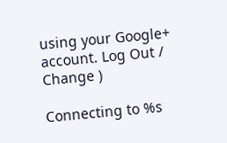using your Google+ account. Log Out / Change )

Connecting to %s